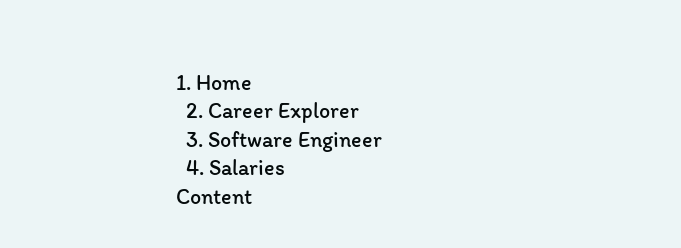1. Home
  2. Career Explorer
  3. Software Engineer
  4. Salaries
Content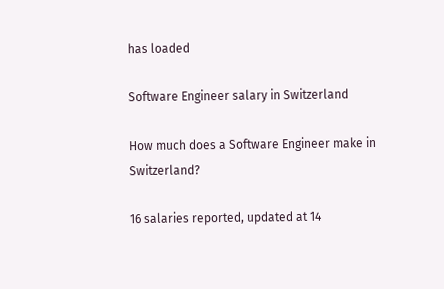has loaded

Software Engineer salary in Switzerland

How much does a Software Engineer make in Switzerland?

16 salaries reported, updated at 14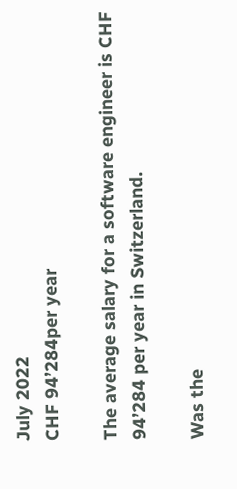July 2022
CHF 94’284per year

The average salary for a software engineer is CHF 94’284 per year in Switzerland.

Was the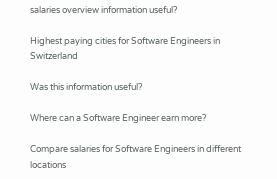salaries overview information useful?

Highest paying cities for Software Engineers in Switzerland

Was this information useful?

Where can a Software Engineer earn more?

Compare salaries for Software Engineers in different locations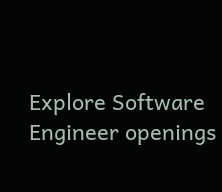Explore Software Engineer openings